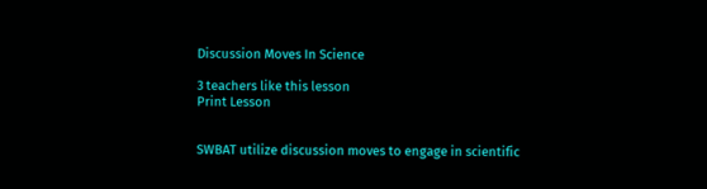Discussion Moves In Science

3 teachers like this lesson
Print Lesson


SWBAT utilize discussion moves to engage in scientific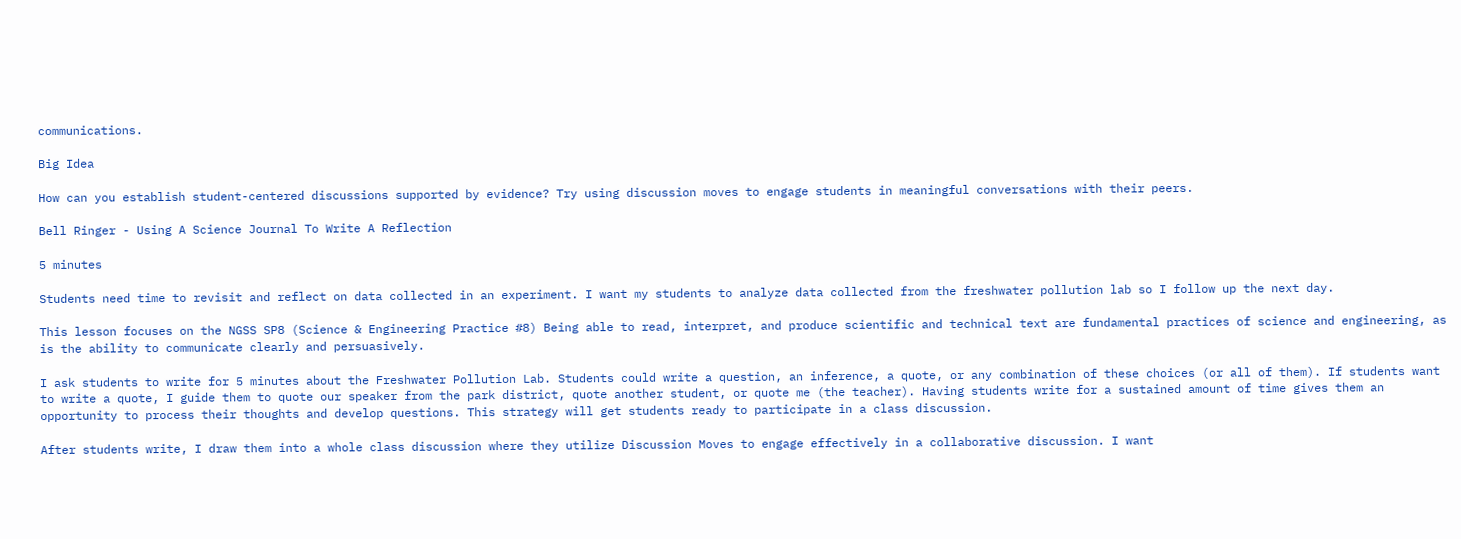communications.

Big Idea

How can you establish student-centered discussions supported by evidence? Try using discussion moves to engage students in meaningful conversations with their peers.

Bell Ringer - Using A Science Journal To Write A Reflection

5 minutes

Students need time to revisit and reflect on data collected in an experiment. I want my students to analyze data collected from the freshwater pollution lab so I follow up the next day.

This lesson focuses on the NGSS SP8 (Science & Engineering Practice #8) Being able to read, interpret, and produce scientific and technical text are fundamental practices of science and engineering, as is the ability to communicate clearly and persuasively.

I ask students to write for 5 minutes about the Freshwater Pollution Lab. Students could write a question, an inference, a quote, or any combination of these choices (or all of them). If students want to write a quote, I guide them to quote our speaker from the park district, quote another student, or quote me (the teacher). Having students write for a sustained amount of time gives them an opportunity to process their thoughts and develop questions. This strategy will get students ready to participate in a class discussion.

After students write, I draw them into a whole class discussion where they utilize Discussion Moves to engage effectively in a collaborative discussion. I want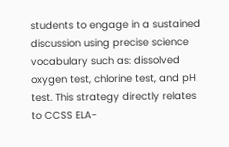students to engage in a sustained discussion using precise science vocabulary such as: dissolved oxygen test, chlorine test, and pH test. This strategy directly relates to CCSS ELA-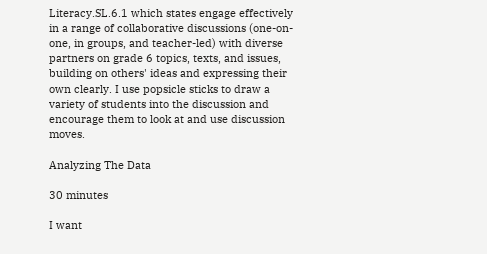Literacy.SL.6.1 which states engage effectively in a range of collaborative discussions (one-on-one, in groups, and teacher-led) with diverse partners on grade 6 topics, texts, and issues, building on others' ideas and expressing their own clearly. I use popsicle sticks to draw a variety of students into the discussion and encourage them to look at and use discussion moves.

Analyzing The Data

30 minutes

I want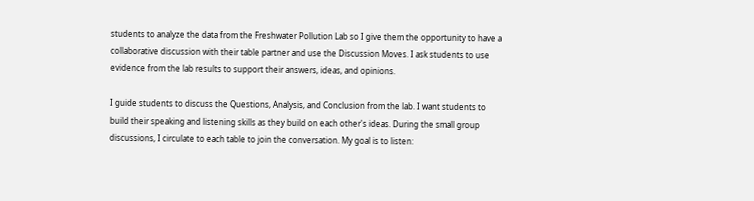students to analyze the data from the Freshwater Pollution Lab so I give them the opportunity to have a collaborative discussion with their table partner and use the Discussion Moves. I ask students to use evidence from the lab results to support their answers, ideas, and opinions.

I guide students to discuss the Questions, Analysis, and Conclusion from the lab. I want students to build their speaking and listening skills as they build on each other's ideas. During the small group discussions, I circulate to each table to join the conversation. My goal is to listen: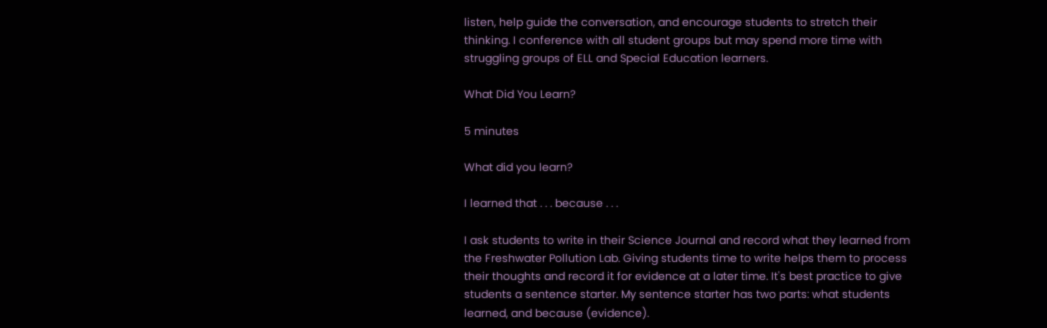listen, help guide the conversation, and encourage students to stretch their thinking. I conference with all student groups but may spend more time with struggling groups of ELL and Special Education learners.

What Did You Learn?

5 minutes

What did you learn?

I learned that . . . because . . .

I ask students to write in their Science Journal and record what they learned from the Freshwater Pollution Lab. Giving students time to write helps them to process their thoughts and record it for evidence at a later time. It's best practice to give students a sentence starter. My sentence starter has two parts: what students learned, and because (evidence).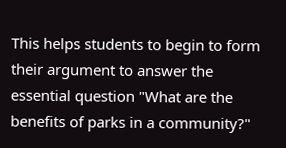This helps students to begin to form their argument to answer the essential question "What are the benefits of parks in a community?"